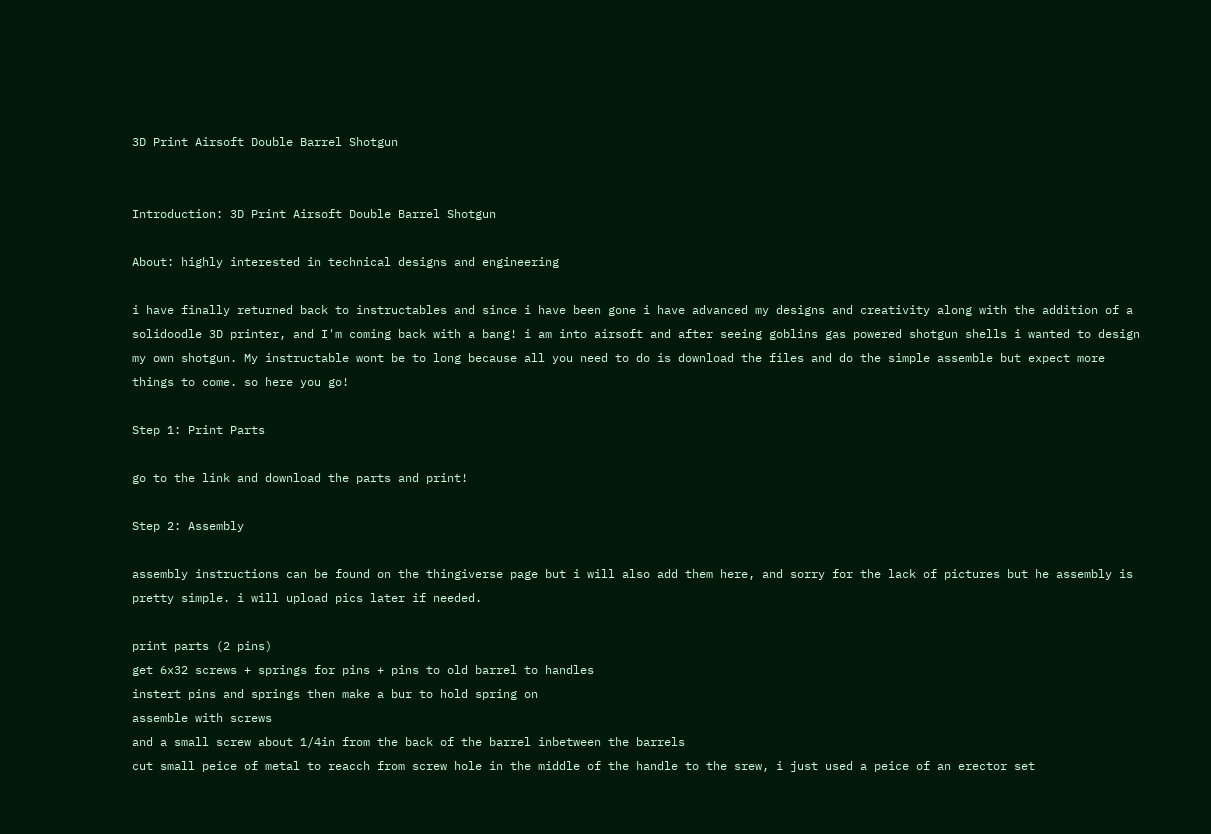3D Print Airsoft Double Barrel Shotgun


Introduction: 3D Print Airsoft Double Barrel Shotgun

About: highly interested in technical designs and engineering

i have finally returned back to instructables and since i have been gone i have advanced my designs and creativity along with the addition of a solidoodle 3D printer, and I'm coming back with a bang! i am into airsoft and after seeing goblins gas powered shotgun shells i wanted to design my own shotgun. My instructable wont be to long because all you need to do is download the files and do the simple assemble but expect more things to come. so here you go!

Step 1: Print Parts

go to the link and download the parts and print!

Step 2: Assembly

assembly instructions can be found on the thingiverse page but i will also add them here, and sorry for the lack of pictures but he assembly is pretty simple. i will upload pics later if needed.

print parts (2 pins)
get 6x32 screws + springs for pins + pins to old barrel to handles
instert pins and springs then make a bur to hold spring on
assemble with screws
and a small screw about 1/4in from the back of the barrel inbetween the barrels
cut small peice of metal to reacch from screw hole in the middle of the handle to the srew, i just used a peice of an erector set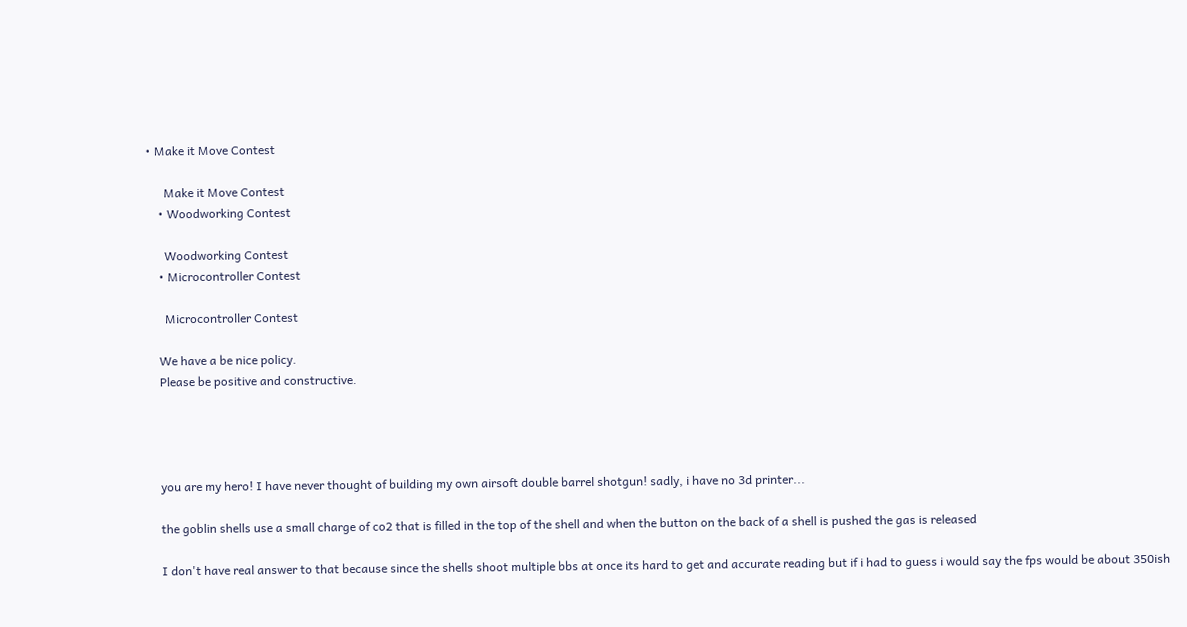• Make it Move Contest

      Make it Move Contest
    • Woodworking Contest

      Woodworking Contest
    • Microcontroller Contest

      Microcontroller Contest

    We have a be nice policy.
    Please be positive and constructive.




    you are my hero! I have never thought of building my own airsoft double barrel shotgun! sadly, i have no 3d printer...

    the goblin shells use a small charge of co2 that is filled in the top of the shell and when the button on the back of a shell is pushed the gas is released

    I don't have real answer to that because since the shells shoot multiple bbs at once its hard to get and accurate reading but if i had to guess i would say the fps would be about 350ish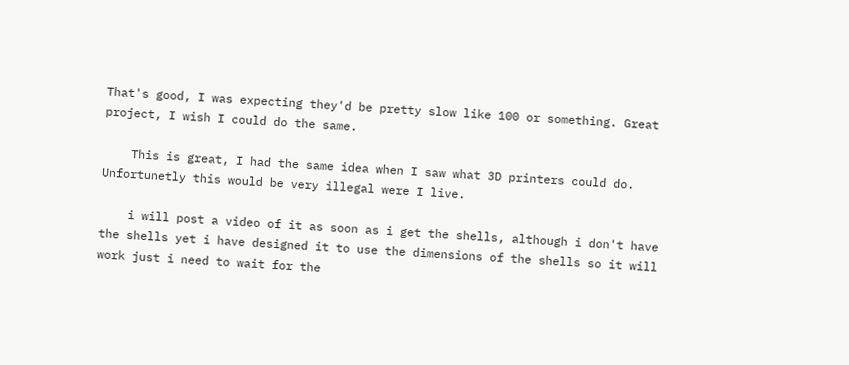That's good, I was expecting they'd be pretty slow like 100 or something. Great project, I wish I could do the same.

    This is great, I had the same idea when I saw what 3D printers could do. Unfortunetly this would be very illegal were I live.

    i will post a video of it as soon as i get the shells, although i don't have the shells yet i have designed it to use the dimensions of the shells so it will work just i need to wait for the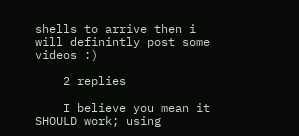shells to arrive then i will definintly post some videos :)

    2 replies

    I believe you mean it SHOULD work; using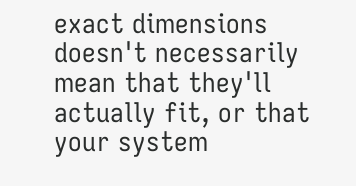exact dimensions doesn't necessarily mean that they'll actually fit, or that your system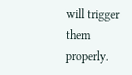will trigger them properly.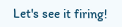Let's see it firing!